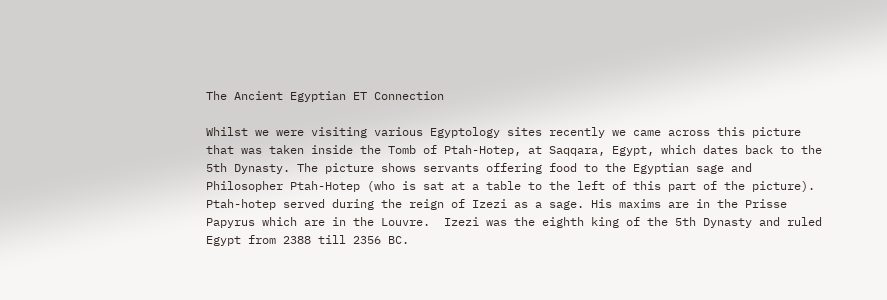The Ancient Egyptian ET Connection

Whilst we were visiting various Egyptology sites recently we came across this picture that was taken inside the Tomb of Ptah-Hotep, at Saqqara, Egypt, which dates back to the 5th Dynasty. The picture shows servants offering food to the Egyptian sage and Philosopher Ptah-Hotep (who is sat at a table to the left of this part of the picture). Ptah-hotep served during the reign of Izezi as a sage. His maxims are in the Prisse Papyrus which are in the Louvre.  Izezi was the eighth king of the 5th Dynasty and ruled Egypt from 2388 till 2356 BC.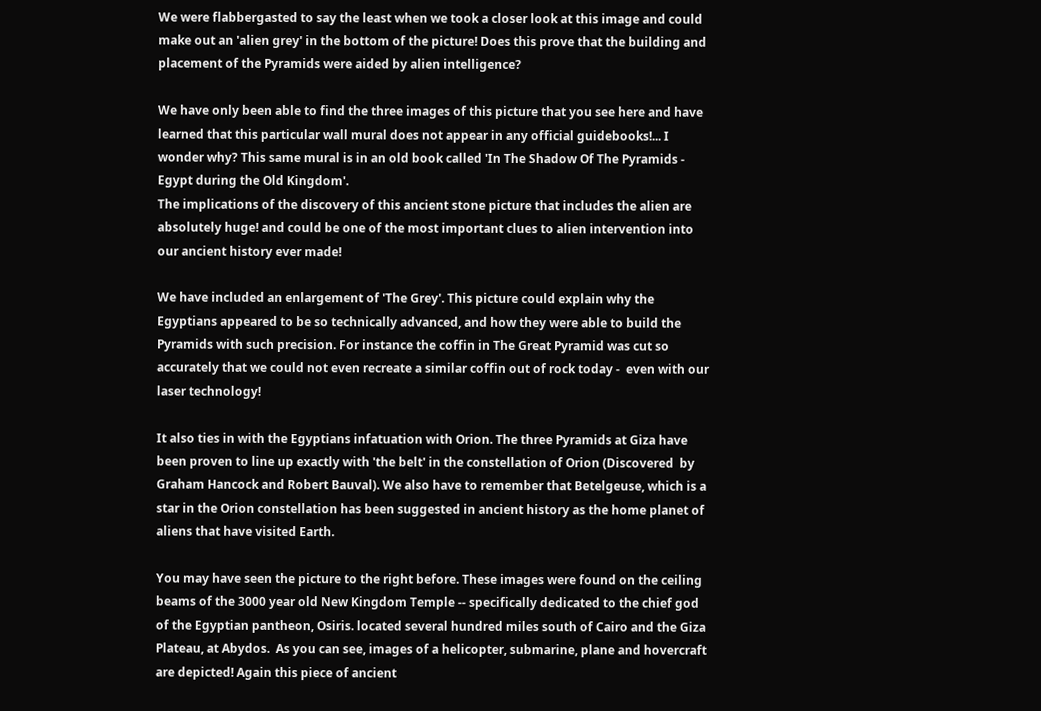We were flabbergasted to say the least when we took a closer look at this image and could make out an 'alien grey' in the bottom of the picture! Does this prove that the building and placement of the Pyramids were aided by alien intelligence?

We have only been able to find the three images of this picture that you see here and have learned that this particular wall mural does not appear in any official guidebooks!... I wonder why? This same mural is in an old book called 'In The Shadow Of The Pyramids - Egypt during the Old Kingdom'.
The implications of the discovery of this ancient stone picture that includes the alien are absolutely huge! and could be one of the most important clues to alien intervention into our ancient history ever made!

We have included an enlargement of 'The Grey'. This picture could explain why the Egyptians appeared to be so technically advanced, and how they were able to build the Pyramids with such precision. For instance the coffin in The Great Pyramid was cut so accurately that we could not even recreate a similar coffin out of rock today -  even with our laser technology!

It also ties in with the Egyptians infatuation with Orion. The three Pyramids at Giza have been proven to line up exactly with 'the belt' in the constellation of Orion (Discovered  by Graham Hancock and Robert Bauval). We also have to remember that Betelgeuse, which is a star in the Orion constellation has been suggested in ancient history as the home planet of aliens that have visited Earth.

You may have seen the picture to the right before. These images were found on the ceiling beams of the 3000 year old New Kingdom Temple -- specifically dedicated to the chief god of the Egyptian pantheon, Osiris. located several hundred miles south of Cairo and the Giza Plateau, at Abydos.  As you can see, images of a helicopter, submarine, plane and hovercraft are depicted! Again this piece of ancient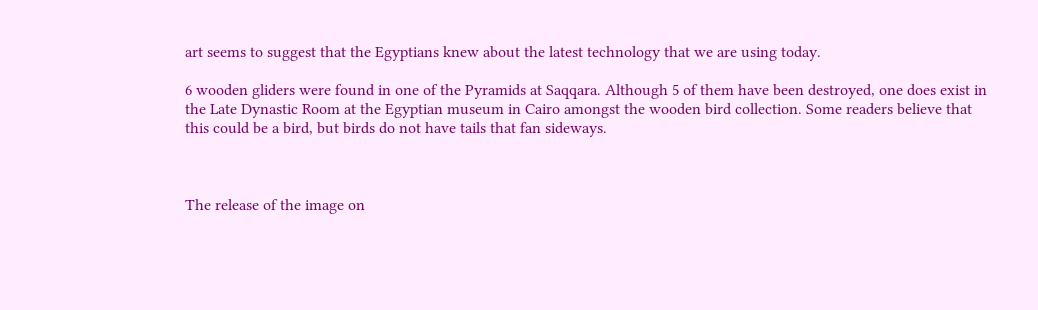art seems to suggest that the Egyptians knew about the latest technology that we are using today.

6 wooden gliders were found in one of the Pyramids at Saqqara. Although 5 of them have been destroyed, one does exist in the Late Dynastic Room at the Egyptian museum in Cairo amongst the wooden bird collection. Some readers believe that this could be a bird, but birds do not have tails that fan sideways.



The release of the image on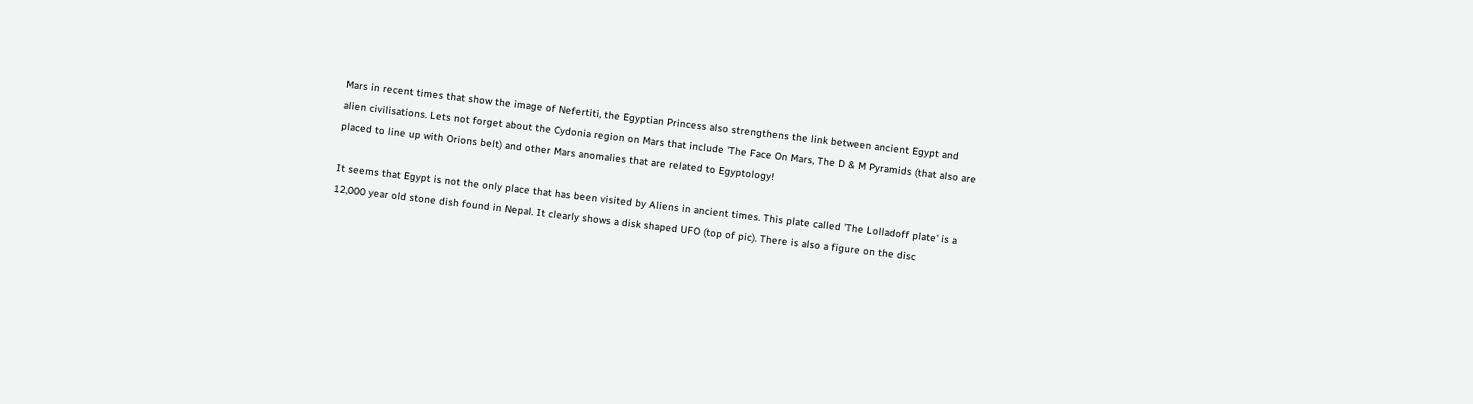Mars in recent times that show the image of Nefertiti, the Egyptian Princess also strengthens the link between ancient Egypt and alien civilisations. Lets not forget about the Cydonia region on Mars that include 'The Face On Mars, The D & M Pyramids (that also are placed to line up with Orions belt) and other Mars anomalies that are related to Egyptology!

It seems that Egypt is not the only place that has been visited by Aliens in ancient times. This plate called 'The Lolladoff plate' is a 12,000 year old stone dish found in Nepal. It clearly shows a disk shaped UFO (top of pic). There is also a figure on the disc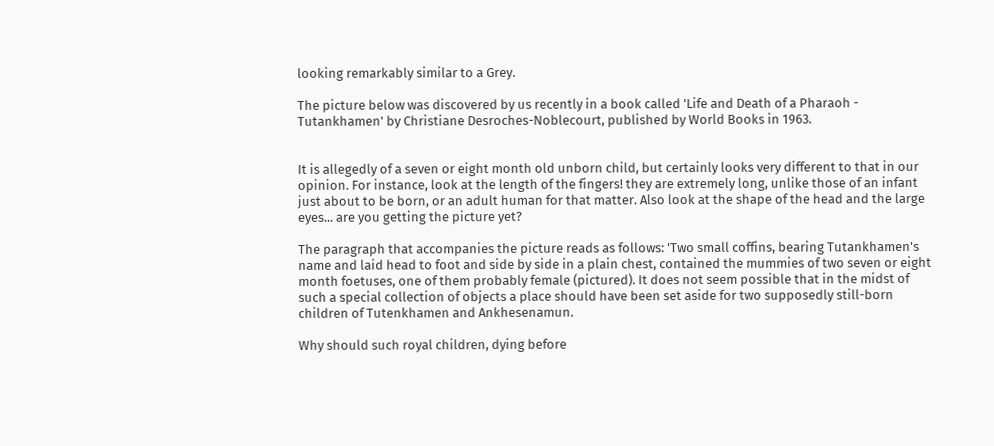looking remarkably similar to a Grey.

The picture below was discovered by us recently in a book called 'Life and Death of a Pharaoh - Tutankhamen' by Christiane Desroches-Noblecourt, published by World Books in 1963.


It is allegedly of a seven or eight month old unborn child, but certainly looks very different to that in our opinion. For instance, look at the length of the fingers! they are extremely long, unlike those of an infant just about to be born, or an adult human for that matter. Also look at the shape of the head and the large eyes... are you getting the picture yet?

The paragraph that accompanies the picture reads as follows: 'Two small coffins, bearing Tutankhamen's name and laid head to foot and side by side in a plain chest, contained the mummies of two seven or eight month foetuses, one of them probably female (pictured). It does not seem possible that in the midst of such a special collection of objects a place should have been set aside for two supposedly still-born children of Tutenkhamen and Ankhesenamun.

Why should such royal children, dying before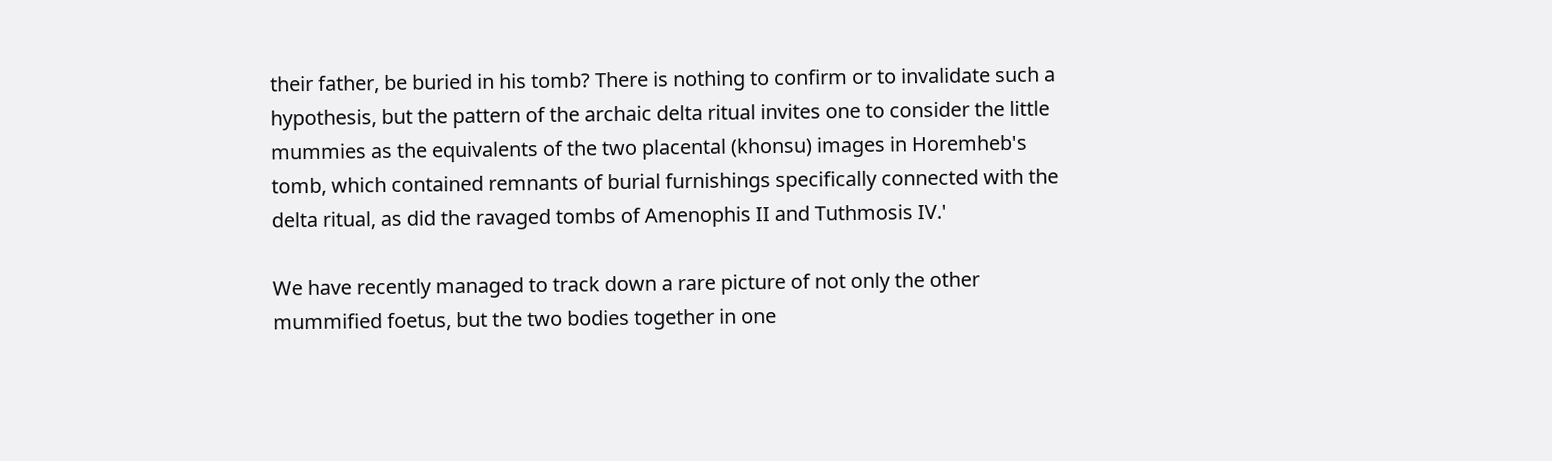their father, be buried in his tomb? There is nothing to confirm or to invalidate such a hypothesis, but the pattern of the archaic delta ritual invites one to consider the little mummies as the equivalents of the two placental (khonsu) images in Horemheb's tomb, which contained remnants of burial furnishings specifically connected with the delta ritual, as did the ravaged tombs of Amenophis II and Tuthmosis IV.'

We have recently managed to track down a rare picture of not only the other mummified foetus, but the two bodies together in one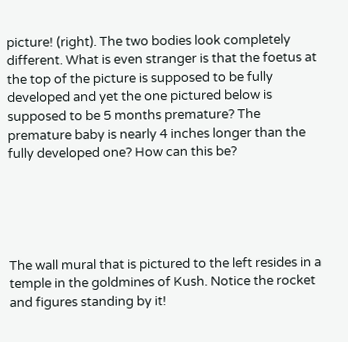picture! (right). The two bodies look completely different. What is even stranger is that the foetus at the top of the picture is supposed to be fully developed and yet the one pictured below is supposed to be 5 months premature? The premature baby is nearly 4 inches longer than the fully developed one? How can this be?





The wall mural that is pictured to the left resides in a temple in the goldmines of Kush. Notice the rocket and figures standing by it!